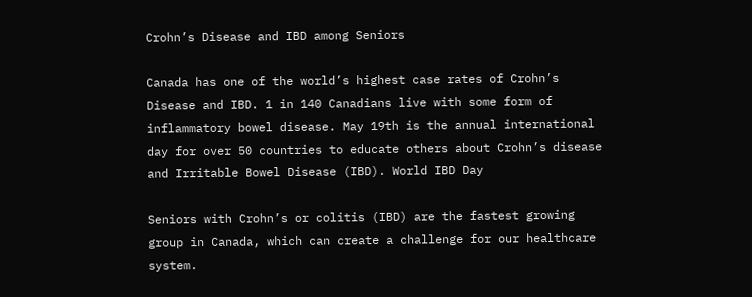Crohn’s Disease and IBD among Seniors

Canada has one of the world’s highest case rates of Crohn’s Disease and IBD. 1 in 140 Canadians live with some form of inflammatory bowel disease. May 19th is the annual international day for over 50 countries to educate others about Crohn’s disease and Irritable Bowel Disease (IBD). World IBD Day

Seniors with Crohn’s or colitis (IBD) are the fastest growing group in Canada, which can create a challenge for our healthcare system.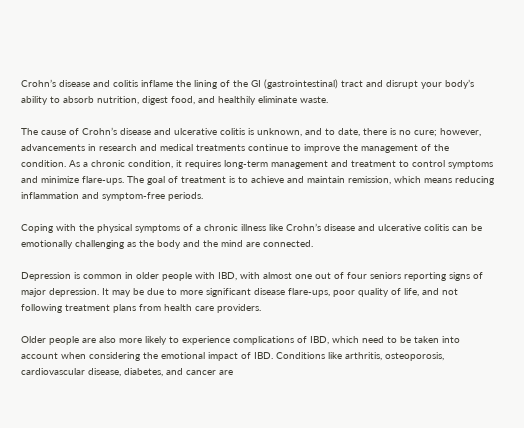Crohn’s disease and colitis inflame the lining of the GI (gastrointestinal) tract and disrupt your body’s ability to absorb nutrition, digest food, and healthily eliminate waste.

The cause of Crohn’s disease and ulcerative colitis is unknown, and to date, there is no cure; however, advancements in research and medical treatments continue to improve the management of the condition. As a chronic condition, it requires long-term management and treatment to control symptoms and minimize flare-ups. The goal of treatment is to achieve and maintain remission, which means reducing inflammation and symptom-free periods.

Coping with the physical symptoms of a chronic illness like Crohn’s disease and ulcerative colitis can be emotionally challenging as the body and the mind are connected.

Depression is common in older people with IBD, with almost one out of four seniors reporting signs of major depression. It may be due to more significant disease flare-ups, poor quality of life, and not following treatment plans from health care providers.

Older people are also more likely to experience complications of IBD, which need to be taken into account when considering the emotional impact of IBD. Conditions like arthritis, osteoporosis, cardiovascular disease, diabetes, and cancer are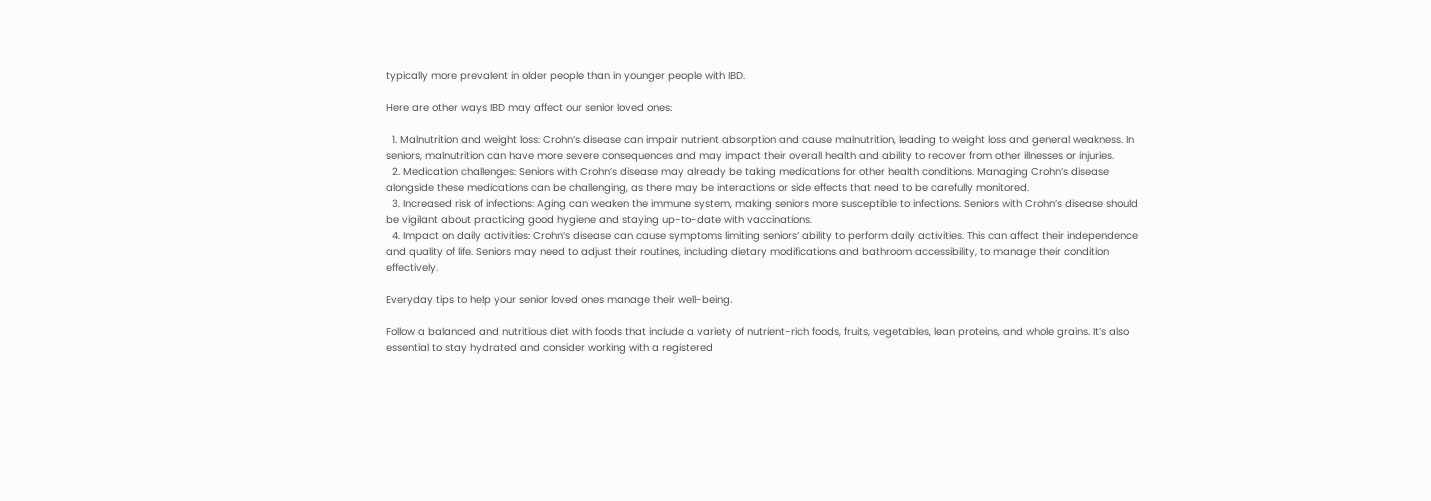typically more prevalent in older people than in younger people with IBD.

Here are other ways IBD may affect our senior loved ones:

  1. Malnutrition and weight loss: Crohn’s disease can impair nutrient absorption and cause malnutrition, leading to weight loss and general weakness. In seniors, malnutrition can have more severe consequences and may impact their overall health and ability to recover from other illnesses or injuries.
  2. Medication challenges: Seniors with Crohn’s disease may already be taking medications for other health conditions. Managing Crohn’s disease alongside these medications can be challenging, as there may be interactions or side effects that need to be carefully monitored.
  3. Increased risk of infections: Aging can weaken the immune system, making seniors more susceptible to infections. Seniors with Crohn’s disease should be vigilant about practicing good hygiene and staying up-to-date with vaccinations.
  4. Impact on daily activities: Crohn’s disease can cause symptoms limiting seniors’ ability to perform daily activities. This can affect their independence and quality of life. Seniors may need to adjust their routines, including dietary modifications and bathroom accessibility, to manage their condition effectively.

Everyday tips to help your senior loved ones manage their well-being.

Follow a balanced and nutritious diet with foods that include a variety of nutrient-rich foods, fruits, vegetables, lean proteins, and whole grains. It’s also essential to stay hydrated and consider working with a registered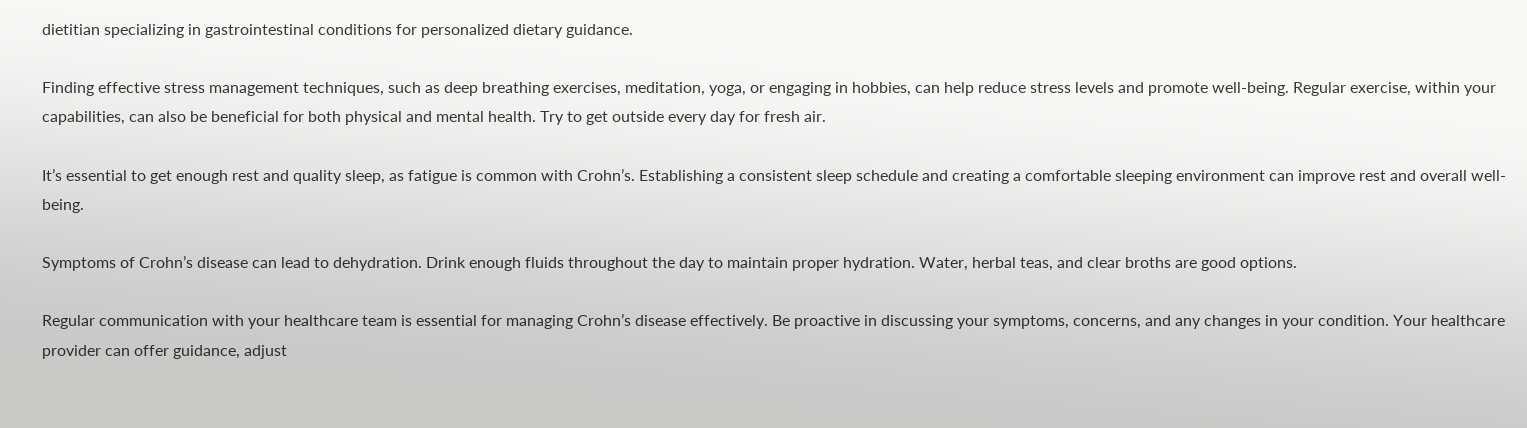dietitian specializing in gastrointestinal conditions for personalized dietary guidance.

Finding effective stress management techniques, such as deep breathing exercises, meditation, yoga, or engaging in hobbies, can help reduce stress levels and promote well-being. Regular exercise, within your capabilities, can also be beneficial for both physical and mental health. Try to get outside every day for fresh air.

It’s essential to get enough rest and quality sleep, as fatigue is common with Crohn’s. Establishing a consistent sleep schedule and creating a comfortable sleeping environment can improve rest and overall well-being.

Symptoms of Crohn’s disease can lead to dehydration. Drink enough fluids throughout the day to maintain proper hydration. Water, herbal teas, and clear broths are good options.

Regular communication with your healthcare team is essential for managing Crohn’s disease effectively. Be proactive in discussing your symptoms, concerns, and any changes in your condition. Your healthcare provider can offer guidance, adjust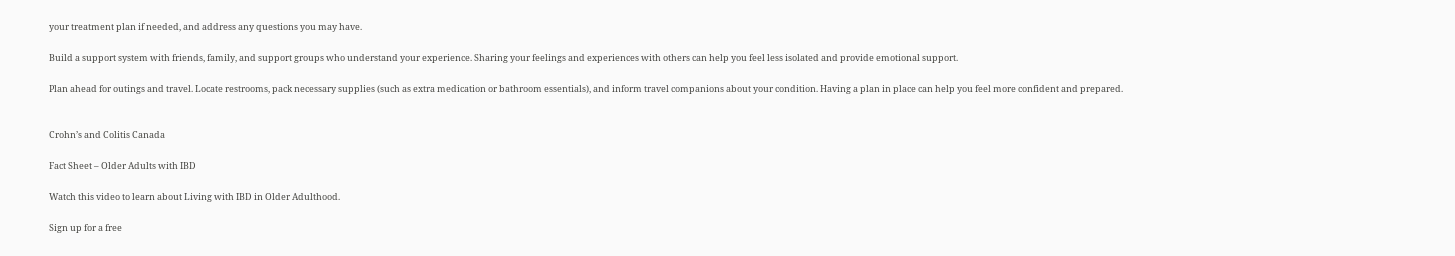your treatment plan if needed, and address any questions you may have.

Build a support system with friends, family, and support groups who understand your experience. Sharing your feelings and experiences with others can help you feel less isolated and provide emotional support.

Plan ahead for outings and travel. Locate restrooms, pack necessary supplies (such as extra medication or bathroom essentials), and inform travel companions about your condition. Having a plan in place can help you feel more confident and prepared.


Crohn’s and Colitis Canada

Fact Sheet – Older Adults with IBD

Watch this video to learn about Living with IBD in Older Adulthood.

Sign up for a free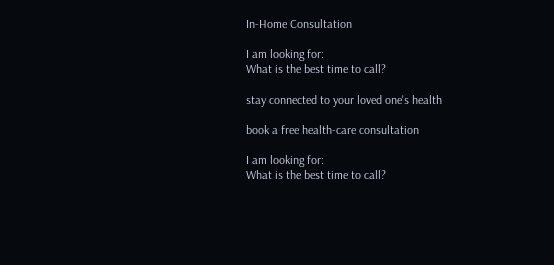In-Home Consultation

I am looking for:
What is the best time to call?

stay connected to your loved one's health

book a free health-care consultation

I am looking for:
What is the best time to call?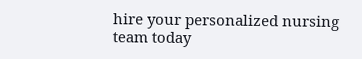hire your personalized nursing team today